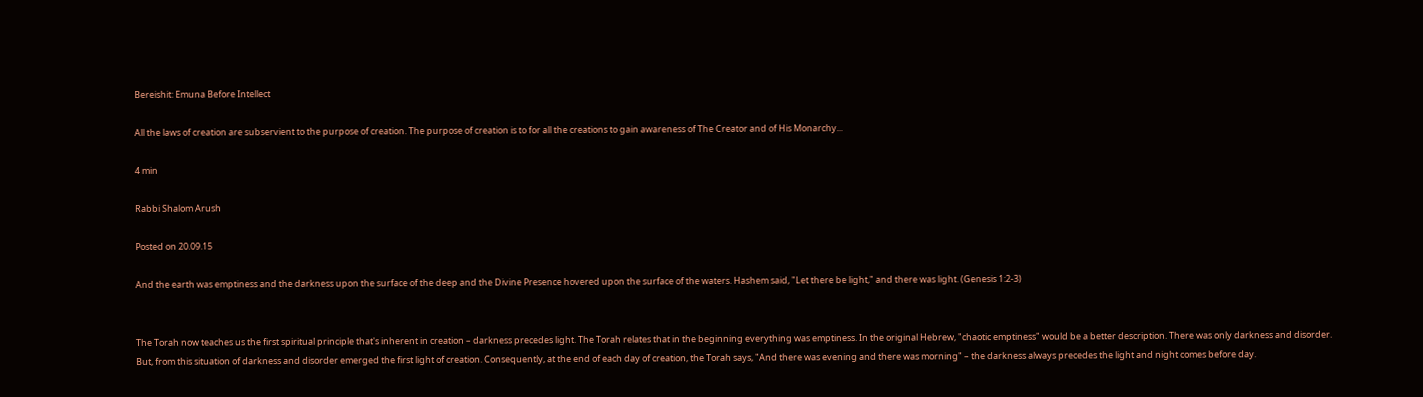Bereishit: Emuna Before Intellect

All the laws of creation are subservient to the purpose of creation. The purpose of creation is to for all the creations to gain awareness of The Creator and of His Monarchy...

4 min

Rabbi Shalom Arush

Posted on 20.09.15

And the earth was emptiness and the darkness upon the surface of the deep and the Divine Presence hovered upon the surface of the waters. Hashem said, "Let there be light," and there was light. (Genesis 1:2-3)


The Torah now teaches us the first spiritual principle that's inherent in creation – darkness precedes light. The Torah relates that in the beginning everything was emptiness. In the original Hebrew, "chaotic emptiness" would be a better description. There was only darkness and disorder. But, from this situation of darkness and disorder emerged the first light of creation. Consequently, at the end of each day of creation, the Torah says, "And there was evening and there was morning" – the darkness always precedes the light and night comes before day.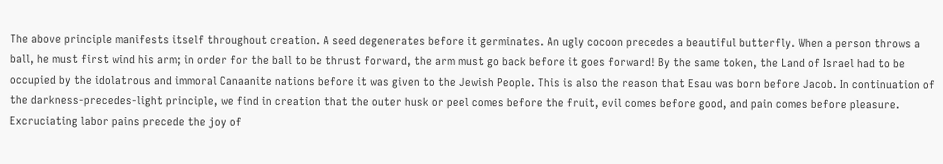The above principle manifests itself throughout creation. A seed degenerates before it germinates. An ugly cocoon precedes a beautiful butterfly. When a person throws a ball, he must first wind his arm; in order for the ball to be thrust forward, the arm must go back before it goes forward! By the same token, the Land of Israel had to be occupied by the idolatrous and immoral Canaanite nations before it was given to the Jewish People. This is also the reason that Esau was born before Jacob. In continuation of the darkness-precedes-light principle, we find in creation that the outer husk or peel comes before the fruit, evil comes before good, and pain comes before pleasure. Excruciating labor pains precede the joy of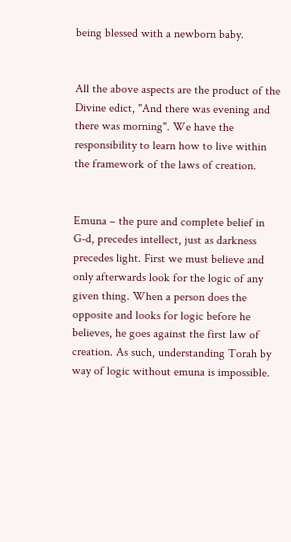being blessed with a newborn baby.


All the above aspects are the product of the Divine edict, "And there was evening and there was morning". We have the responsibility to learn how to live within the framework of the laws of creation.


Emuna – the pure and complete belief in G-d, precedes intellect, just as darkness precedes light. First we must believe and only afterwards look for the logic of any given thing. When a person does the opposite and looks for logic before he believes, he goes against the first law of creation. As such, understanding Torah by way of logic without emuna is impossible.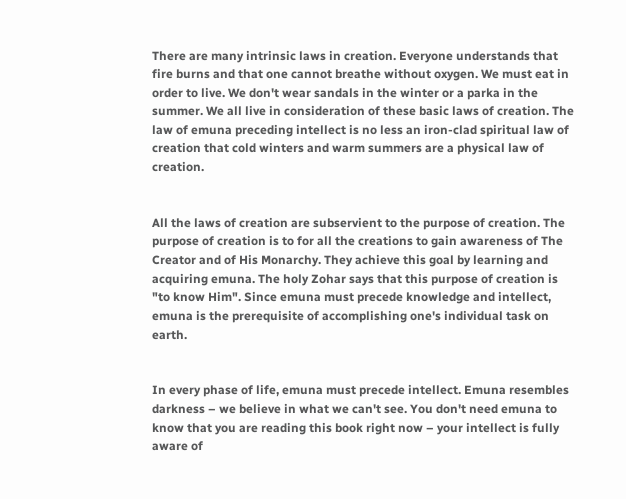There are many intrinsic laws in creation. Everyone understands that fire burns and that one cannot breathe without oxygen. We must eat in order to live. We don't wear sandals in the winter or a parka in the summer. We all live in consideration of these basic laws of creation. The law of emuna preceding intellect is no less an iron-clad spiritual law of creation that cold winters and warm summers are a physical law of creation.


All the laws of creation are subservient to the purpose of creation. The purpose of creation is to for all the creations to gain awareness of The Creator and of His Monarchy. They achieve this goal by learning and acquiring emuna. The holy Zohar says that this purpose of creation is "to know Him". Since emuna must precede knowledge and intellect, emuna is the prerequisite of accomplishing one's individual task on earth.


In every phase of life, emuna must precede intellect. Emuna resembles darkness – we believe in what we can't see. You don't need emuna to know that you are reading this book right now – your intellect is fully aware of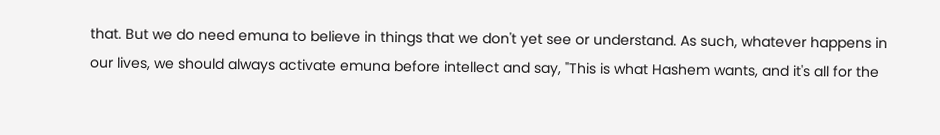that. But we do need emuna to believe in things that we don't yet see or understand. As such, whatever happens in our lives, we should always activate emuna before intellect and say, "This is what Hashem wants, and it's all for the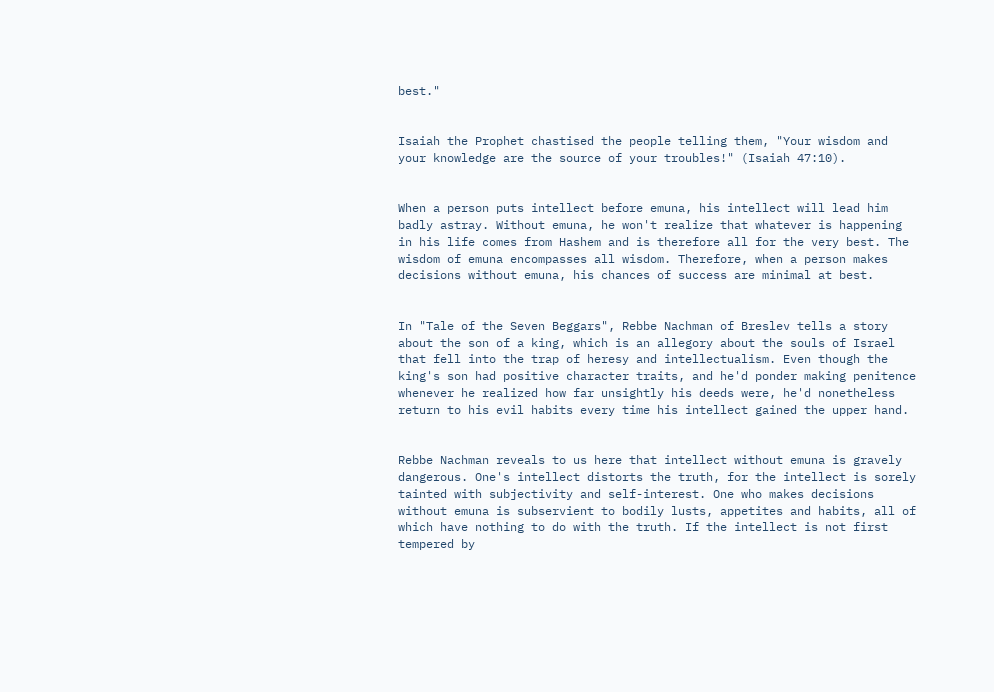best."


Isaiah the Prophet chastised the people telling them, "Your wisdom and your knowledge are the source of your troubles!" (Isaiah 47:10).


When a person puts intellect before emuna, his intellect will lead him badly astray. Without emuna, he won't realize that whatever is happening in his life comes from Hashem and is therefore all for the very best. The wisdom of emuna encompasses all wisdom. Therefore, when a person makes decisions without emuna, his chances of success are minimal at best.


In "Tale of the Seven Beggars", Rebbe Nachman of Breslev tells a story about the son of a king, which is an allegory about the souls of Israel that fell into the trap of heresy and intellectualism. Even though the king's son had positive character traits, and he'd ponder making penitence whenever he realized how far unsightly his deeds were, he'd nonetheless return to his evil habits every time his intellect gained the upper hand.


Rebbe Nachman reveals to us here that intellect without emuna is gravely dangerous. One's intellect distorts the truth, for the intellect is sorely tainted with subjectivity and self-interest. One who makes decisions without emuna is subservient to bodily lusts, appetites and habits, all of which have nothing to do with the truth. If the intellect is not first tempered by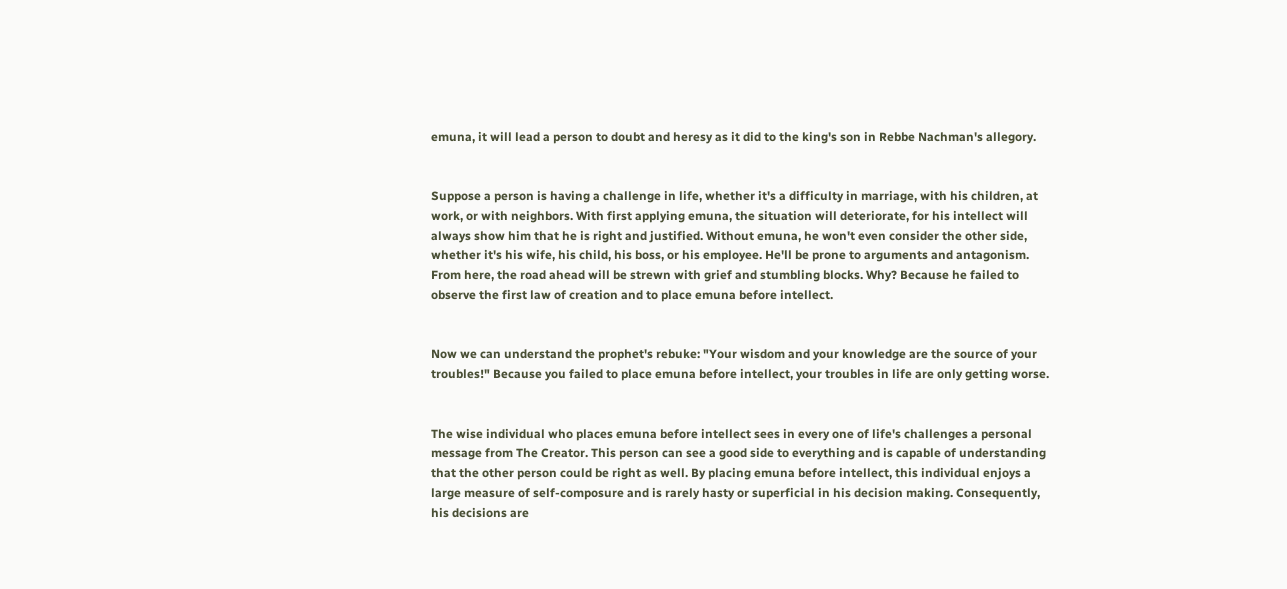emuna, it will lead a person to doubt and heresy as it did to the king's son in Rebbe Nachman's allegory.


Suppose a person is having a challenge in life, whether it's a difficulty in marriage, with his children, at work, or with neighbors. With first applying emuna, the situation will deteriorate, for his intellect will always show him that he is right and justified. Without emuna, he won't even consider the other side, whether it's his wife, his child, his boss, or his employee. He'll be prone to arguments and antagonism. From here, the road ahead will be strewn with grief and stumbling blocks. Why? Because he failed to observe the first law of creation and to place emuna before intellect.


Now we can understand the prophet's rebuke: "Your wisdom and your knowledge are the source of your troubles!" Because you failed to place emuna before intellect, your troubles in life are only getting worse.


The wise individual who places emuna before intellect sees in every one of life's challenges a personal message from The Creator. This person can see a good side to everything and is capable of understanding that the other person could be right as well. By placing emuna before intellect, this individual enjoys a large measure of self-composure and is rarely hasty or superficial in his decision making. Consequently, his decisions are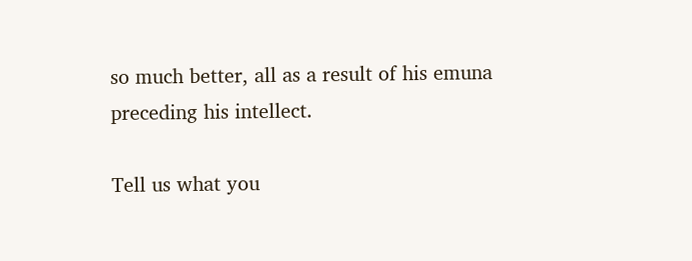so much better, all as a result of his emuna preceding his intellect.

Tell us what you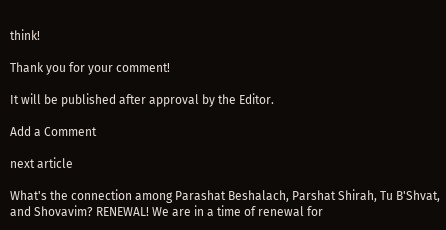think!

Thank you for your comment!

It will be published after approval by the Editor.

Add a Comment

next article

What's the connection among Parashat Beshalach, Parshat Shirah, Tu B'Shvat, and Shovavim? RENEWAL! We are in a time of renewal for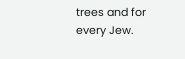trees and for every Jew.